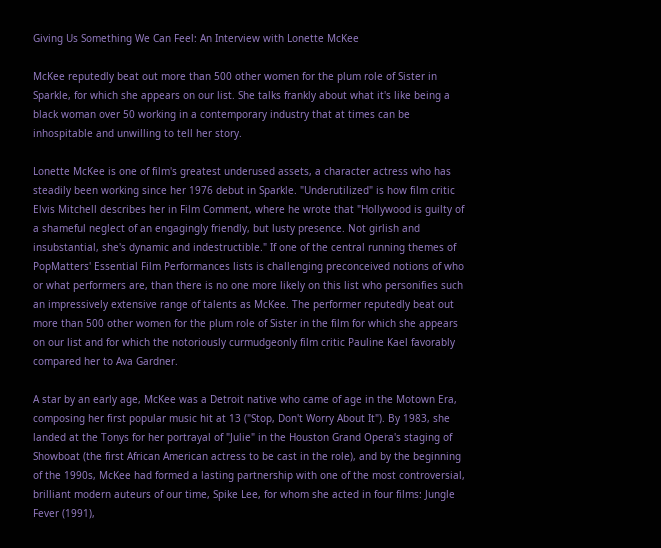Giving Us Something We Can Feel: An Interview with Lonette McKee

McKee reputedly beat out more than 500 other women for the plum role of Sister in Sparkle, for which she appears on our list. She talks frankly about what it's like being a black woman over 50 working in a contemporary industry that at times can be inhospitable and unwilling to tell her story.

Lonette McKee is one of film's greatest underused assets, a character actress who has steadily been working since her 1976 debut in Sparkle. "Underutilized" is how film critic Elvis Mitchell describes her in Film Comment, where he wrote that "Hollywood is guilty of a shameful neglect of an engagingly friendly, but lusty presence. Not girlish and insubstantial, she's dynamic and indestructible." If one of the central running themes of PopMatters' Essential Film Performances lists is challenging preconceived notions of who or what performers are, than there is no one more likely on this list who personifies such an impressively extensive range of talents as McKee. The performer reputedly beat out more than 500 other women for the plum role of Sister in the film for which she appears on our list and for which the notoriously curmudgeonly film critic Pauline Kael favorably compared her to Ava Gardner.

A star by an early age, McKee was a Detroit native who came of age in the Motown Era, composing her first popular music hit at 13 ("Stop, Don't Worry About It"). By 1983, she landed at the Tonys for her portrayal of "Julie" in the Houston Grand Opera's staging of Showboat (the first African American actress to be cast in the role), and by the beginning of the 1990s, McKee had formed a lasting partnership with one of the most controversial, brilliant modern auteurs of our time, Spike Lee, for whom she acted in four films: Jungle Fever (1991),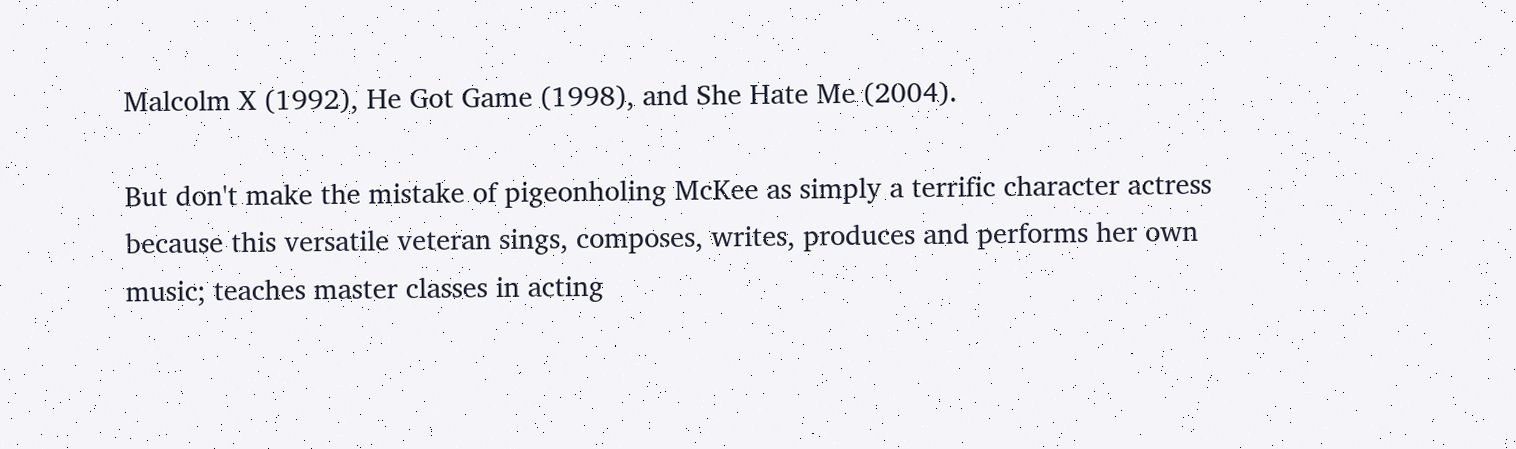Malcolm X (1992), He Got Game (1998), and She Hate Me (2004).

But don't make the mistake of pigeonholing McKee as simply a terrific character actress because this versatile veteran sings, composes, writes, produces and performs her own music; teaches master classes in acting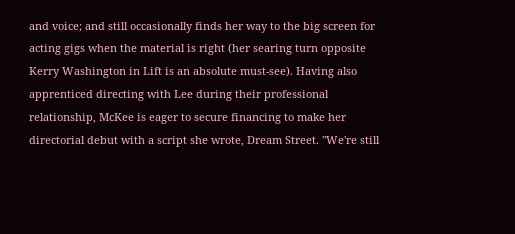and voice; and still occasionally finds her way to the big screen for acting gigs when the material is right (her searing turn opposite Kerry Washington in Lift is an absolute must-see). Having also apprenticed directing with Lee during their professional relationship, McKee is eager to secure financing to make her directorial debut with a script she wrote, Dream Street. "We're still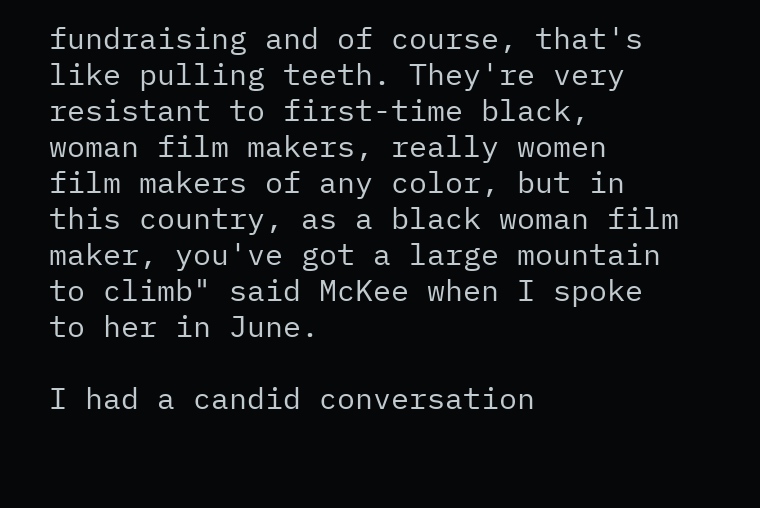fundraising and of course, that's like pulling teeth. They're very resistant to first-time black, woman film makers, really women film makers of any color, but in this country, as a black woman film maker, you've got a large mountain to climb" said McKee when I spoke to her in June.

I had a candid conversation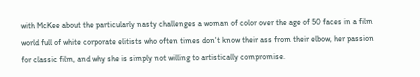with McKee about the particularly nasty challenges a woman of color over the age of 50 faces in a film world full of white corporate elitists who often times don't know their ass from their elbow, her passion for classic film, and why she is simply not willing to artistically compromise.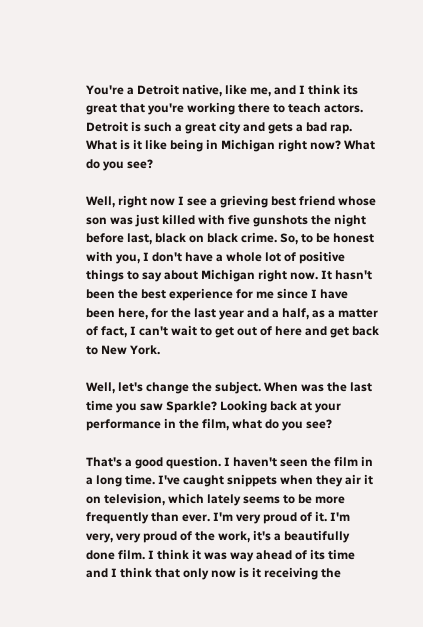You're a Detroit native, like me, and I think its great that you're working there to teach actors. Detroit is such a great city and gets a bad rap. What is it like being in Michigan right now? What do you see?

Well, right now I see a grieving best friend whose son was just killed with five gunshots the night before last, black on black crime. So, to be honest with you, I don't have a whole lot of positive things to say about Michigan right now. It hasn't been the best experience for me since I have been here, for the last year and a half, as a matter of fact, I can't wait to get out of here and get back to New York.

Well, let's change the subject. When was the last time you saw Sparkle? Looking back at your performance in the film, what do you see?

That's a good question. I haven't seen the film in a long time. I've caught snippets when they air it on television, which lately seems to be more frequently than ever. I'm very proud of it. I'm very, very proud of the work, it's a beautifully done film. I think it was way ahead of its time and I think that only now is it receiving the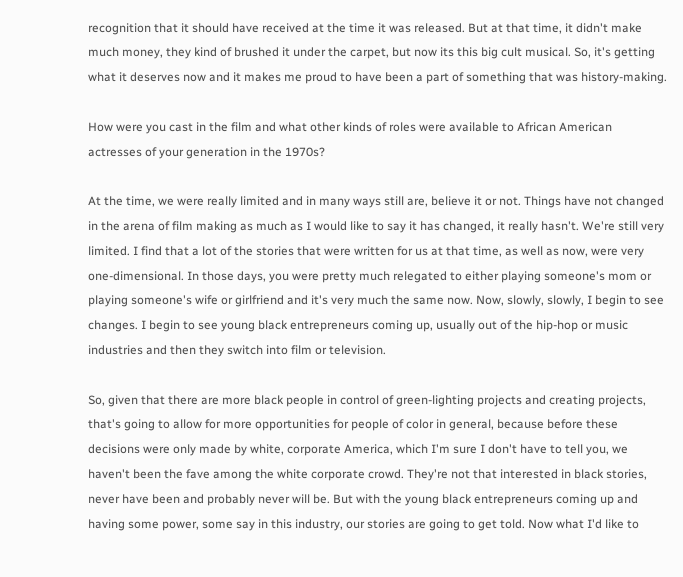recognition that it should have received at the time it was released. But at that time, it didn't make much money, they kind of brushed it under the carpet, but now its this big cult musical. So, it's getting what it deserves now and it makes me proud to have been a part of something that was history-making.

How were you cast in the film and what other kinds of roles were available to African American actresses of your generation in the 1970s?

At the time, we were really limited and in many ways still are, believe it or not. Things have not changed in the arena of film making as much as I would like to say it has changed, it really hasn't. We're still very limited. I find that a lot of the stories that were written for us at that time, as well as now, were very one-dimensional. In those days, you were pretty much relegated to either playing someone's mom or playing someone's wife or girlfriend and it's very much the same now. Now, slowly, slowly, I begin to see changes. I begin to see young black entrepreneurs coming up, usually out of the hip-hop or music industries and then they switch into film or television.

So, given that there are more black people in control of green-lighting projects and creating projects, that's going to allow for more opportunities for people of color in general, because before these decisions were only made by white, corporate America, which I'm sure I don't have to tell you, we haven't been the fave among the white corporate crowd. They're not that interested in black stories, never have been and probably never will be. But with the young black entrepreneurs coming up and having some power, some say in this industry, our stories are going to get told. Now what I'd like to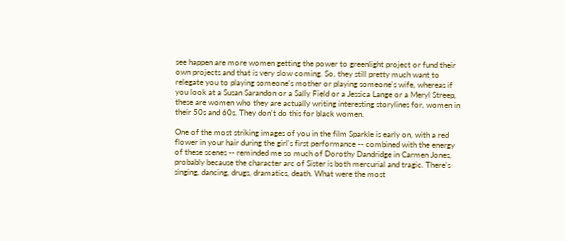see happen are more women getting the power to greenlight project or fund their own projects and that is very slow coming. So, they still pretty much want to relegate you to playing someone's mother or playing someone's wife, whereas if you look at a Susan Sarandon or a Sally Field or a Jessica Lange or a Meryl Streep, these are women who they are actually writing interesting storylines for, women in their 50s and 60s. They don't do this for black women.

One of the most striking images of you in the film Sparkle is early on, with a red flower in your hair during the girl's first performance -- combined with the energy of these scenes -- reminded me so much of Dorothy Dandridge in Carmen Jones, probably because the character arc of Sister is both mercurial and tragic. There's singing, dancing, drugs, dramatics, death. What were the most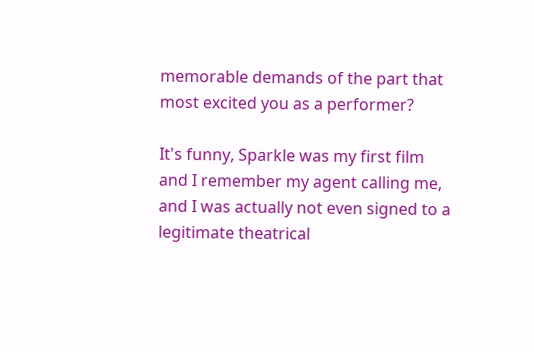memorable demands of the part that most excited you as a performer?

It's funny, Sparkle was my first film and I remember my agent calling me, and I was actually not even signed to a legitimate theatrical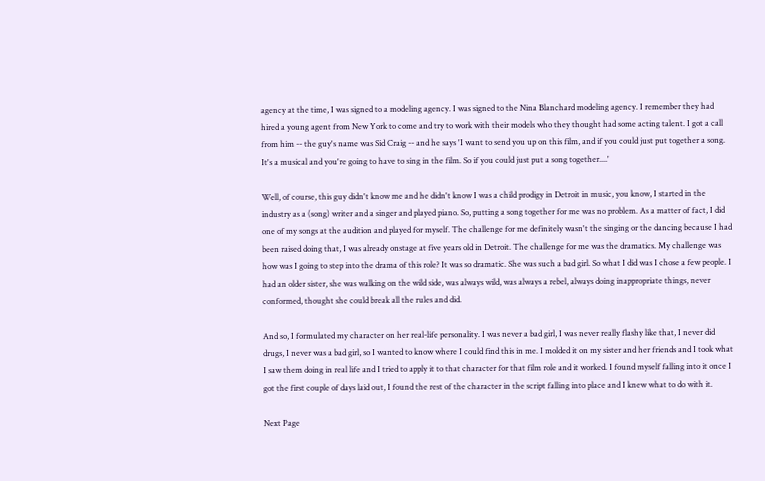agency at the time, I was signed to a modeling agency. I was signed to the Nina Blanchard modeling agency. I remember they had hired a young agent from New York to come and try to work with their models who they thought had some acting talent. I got a call from him -- the guy's name was Sid Craig -- and he says 'I want to send you up on this film, and if you could just put together a song. It's a musical and you're going to have to sing in the film. So if you could just put a song together....'

Well, of course, this guy didn't know me and he didn't know I was a child prodigy in Detroit in music, you know, I started in the industry as a (song) writer and a singer and played piano. So, putting a song together for me was no problem. As a matter of fact, I did one of my songs at the audition and played for myself. The challenge for me definitely wasn't the singing or the dancing because I had been raised doing that, I was already onstage at five years old in Detroit. The challenge for me was the dramatics. My challenge was how was I going to step into the drama of this role? It was so dramatic. She was such a bad girl. So what I did was I chose a few people. I had an older sister, she was walking on the wild side, was always wild, was always a rebel, always doing inappropriate things, never conformed, thought she could break all the rules and did.

And so, I formulated my character on her real-life personality. I was never a bad girl, I was never really flashy like that, I never did drugs, I never was a bad girl, so I wanted to know where I could find this in me. I molded it on my sister and her friends and I took what I saw them doing in real life and I tried to apply it to that character for that film role and it worked. I found myself falling into it once I got the first couple of days laid out, I found the rest of the character in the script falling into place and I knew what to do with it.

Next Page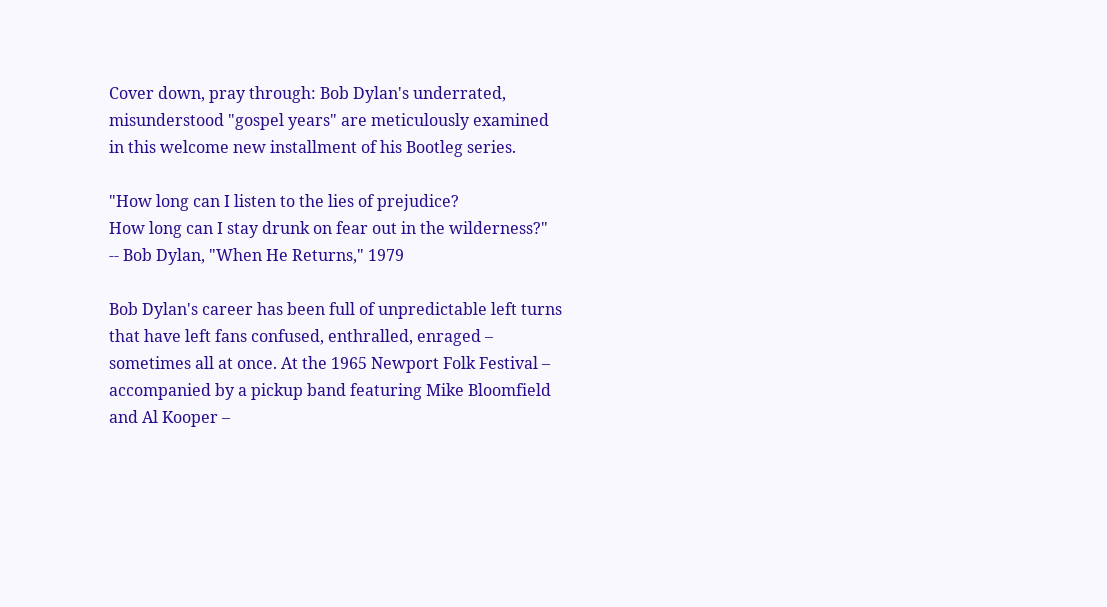Cover down, pray through: Bob Dylan's underrated, misunderstood "gospel years" are meticulously examined in this welcome new installment of his Bootleg series.

"How long can I listen to the lies of prejudice?
How long can I stay drunk on fear out in the wilderness?"
-- Bob Dylan, "When He Returns," 1979

Bob Dylan's career has been full of unpredictable left turns that have left fans confused, enthralled, enraged – sometimes all at once. At the 1965 Newport Folk Festival – accompanied by a pickup band featuring Mike Bloomfield and Al Kooper –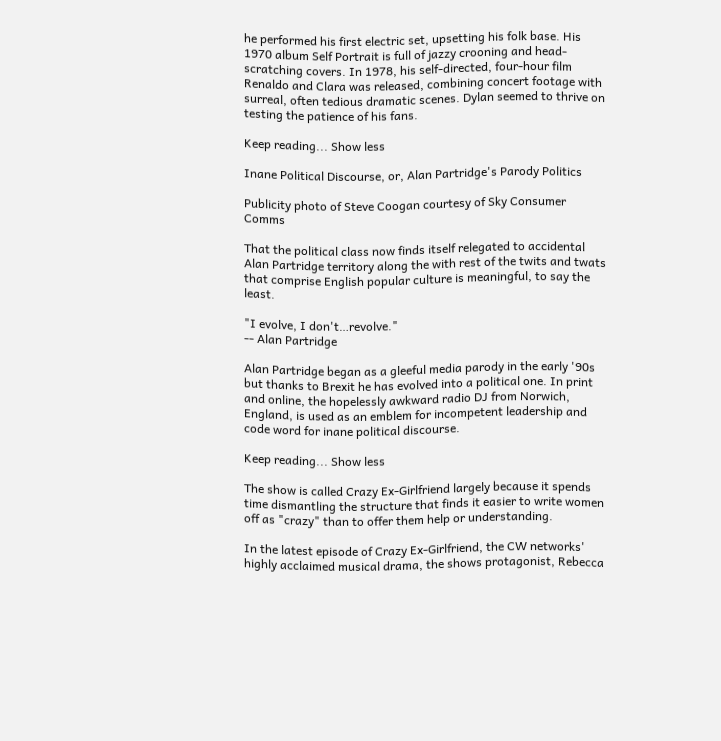he performed his first electric set, upsetting his folk base. His 1970 album Self Portrait is full of jazzy crooning and head-scratching covers. In 1978, his self-directed, four-hour film Renaldo and Clara was released, combining concert footage with surreal, often tedious dramatic scenes. Dylan seemed to thrive on testing the patience of his fans.

Keep reading... Show less

Inane Political Discourse, or, Alan Partridge's Parody Politics

Publicity photo of Steve Coogan courtesy of Sky Consumer Comms

That the political class now finds itself relegated to accidental Alan Partridge territory along the with rest of the twits and twats that comprise English popular culture is meaningful, to say the least.

"I evolve, I don't…revolve."
-- Alan Partridge

Alan Partridge began as a gleeful media parody in the early '90s but thanks to Brexit he has evolved into a political one. In print and online, the hopelessly awkward radio DJ from Norwich, England, is used as an emblem for incompetent leadership and code word for inane political discourse.

Keep reading... Show less

The show is called Crazy Ex-Girlfriend largely because it spends time dismantling the structure that finds it easier to write women off as "crazy" than to offer them help or understanding.

In the latest episode of Crazy Ex-Girlfriend, the CW networks' highly acclaimed musical drama, the shows protagonist, Rebecca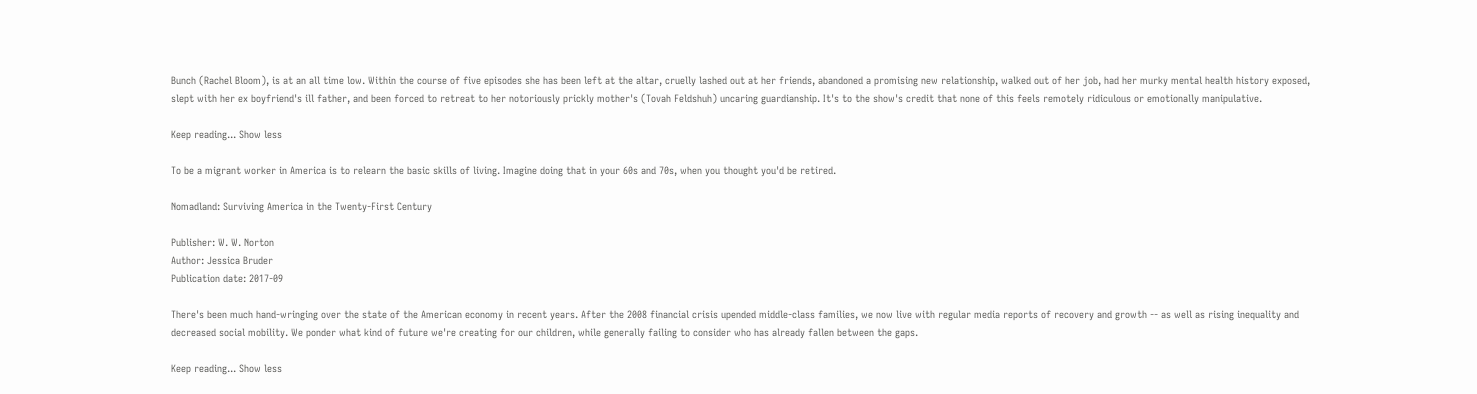Bunch (Rachel Bloom), is at an all time low. Within the course of five episodes she has been left at the altar, cruelly lashed out at her friends, abandoned a promising new relationship, walked out of her job, had her murky mental health history exposed, slept with her ex boyfriend's ill father, and been forced to retreat to her notoriously prickly mother's (Tovah Feldshuh) uncaring guardianship. It's to the show's credit that none of this feels remotely ridiculous or emotionally manipulative.

Keep reading... Show less

To be a migrant worker in America is to relearn the basic skills of living. Imagine doing that in your 60s and 70s, when you thought you'd be retired.

Nomadland: Surviving America in the Twenty-First Century

Publisher: W. W. Norton
Author: Jessica Bruder
Publication date: 2017-09

There's been much hand-wringing over the state of the American economy in recent years. After the 2008 financial crisis upended middle-class families, we now live with regular media reports of recovery and growth -- as well as rising inequality and decreased social mobility. We ponder what kind of future we're creating for our children, while generally failing to consider who has already fallen between the gaps.

Keep reading... Show less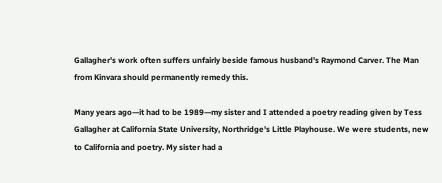Gallagher's work often suffers unfairly beside famous husband's Raymond Carver. The Man from Kinvara should permanently remedy this.

Many years ago—it had to be 1989—my sister and I attended a poetry reading given by Tess Gallagher at California State University, Northridge's Little Playhouse. We were students, new to California and poetry. My sister had a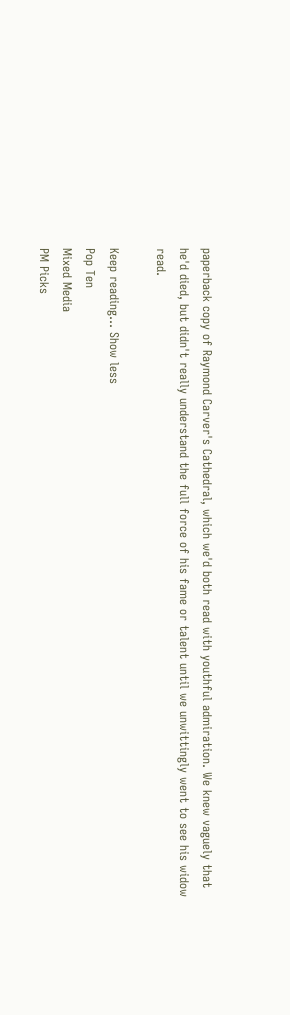paperback copy of Raymond Carver's Cathedral, which we'd both read with youthful admiration. We knew vaguely that he'd died, but didn't really understand the full force of his fame or talent until we unwittingly went to see his widow read.

Keep reading... Show less
Pop Ten
Mixed Media
PM Picks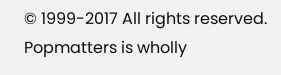© 1999-2017 All rights reserved.
Popmatters is wholly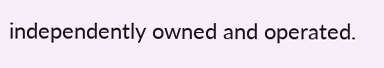independently owned and operated.